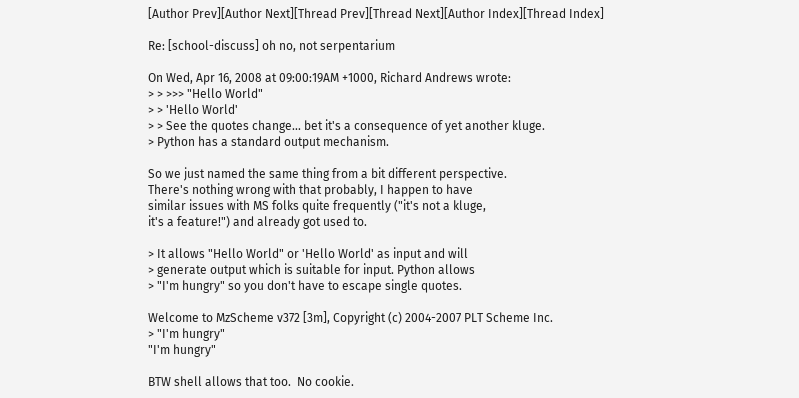[Author Prev][Author Next][Thread Prev][Thread Next][Author Index][Thread Index]

Re: [school-discuss] oh no, not serpentarium

On Wed, Apr 16, 2008 at 09:00:19AM +1000, Richard Andrews wrote:
> > >>> "Hello World"
> > 'Hello World'
> > See the quotes change... bet it's a consequence of yet another kluge.
> Python has a standard output mechanism.

So we just named the same thing from a bit different perspective.
There's nothing wrong with that probably, I happen to have
similar issues with MS folks quite frequently ("it's not a kluge,
it's a feature!") and already got used to.

> It allows "Hello World" or 'Hello World' as input and will
> generate output which is suitable for input. Python allows
> "I'm hungry" so you don't have to escape single quotes.

Welcome to MzScheme v372 [3m], Copyright (c) 2004-2007 PLT Scheme Inc.
> "I'm hungry"
"I'm hungry"

BTW shell allows that too.  No cookie.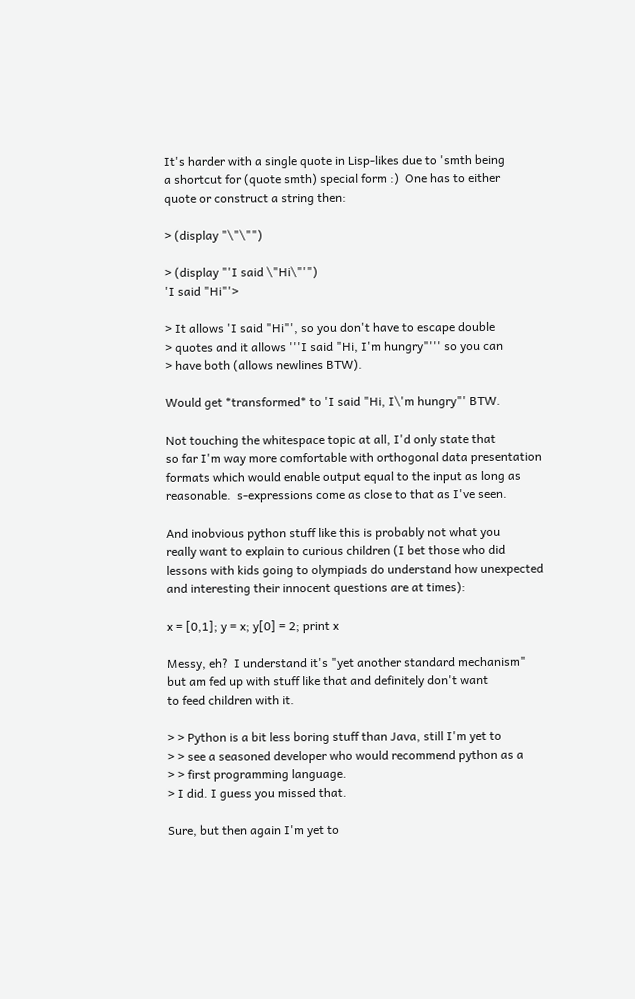It's harder with a single quote in Lisp-likes due to 'smth being
a shortcut for (quote smth) special form :)  One has to either
quote or construct a string then:

> (display "\"\"")

> (display "'I said \"Hi\"'")
'I said "Hi"'>

> It allows 'I said "Hi"', so you don't have to escape double
> quotes and it allows '''I said "Hi, I'm hungry"''' so you can
> have both (allows newlines BTW).

Would get *transformed* to 'I said "Hi, I\'m hungry"' BTW.

Not touching the whitespace topic at all, I'd only state that
so far I'm way more comfortable with orthogonal data presentation
formats which would enable output equal to the input as long as
reasonable.  s-expressions come as close to that as I've seen.

And inobvious python stuff like this is probably not what you
really want to explain to curious children (I bet those who did
lessons with kids going to olympiads do understand how unexpected
and interesting their innocent questions are at times):

x = [0,1]; y = x; y[0] = 2; print x

Messy, eh?  I understand it's "yet another standard mechanism"
but am fed up with stuff like that and definitely don't want
to feed children with it.

> > Python is a bit less boring stuff than Java, still I'm yet to
> > see a seasoned developer who would recommend python as a
> > first programming language.
> I did. I guess you missed that.

Sure, but then again I'm yet to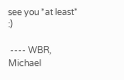see you *at least* :)

 ---- WBR, Michael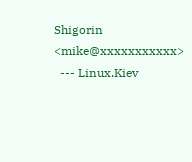Shigorin <mike@xxxxxxxxxxx>
  --- Linux.Kiev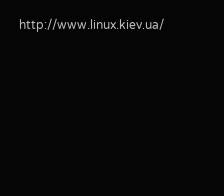http://www.linux.kiev.ua/